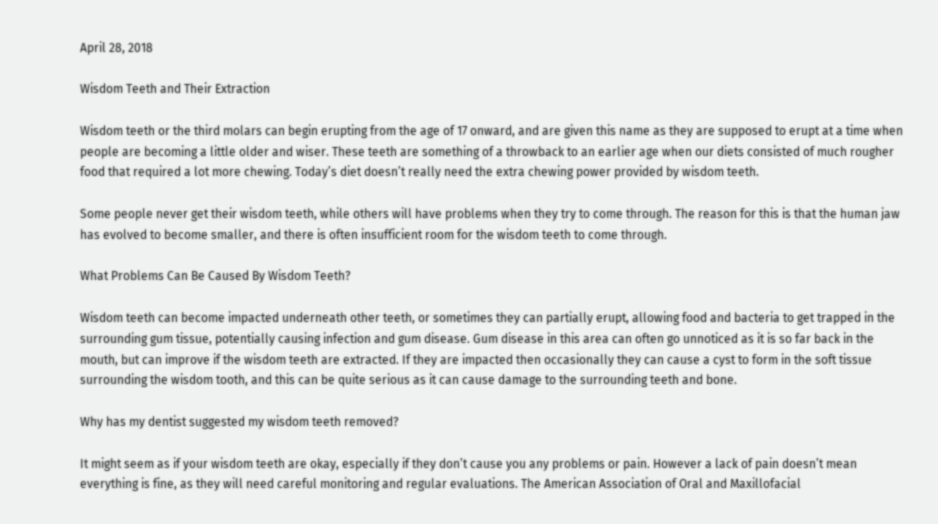April 28, 2018

Wisdom Teeth and Their Extraction

Wisdom teeth or the third molars can begin erupting from the age of 17 onward, and are given this name as they are supposed to erupt at a time when people are becoming a little older and wiser. These teeth are something of a throwback to an earlier age when our diets consisted of much rougher food that required a lot more chewing. Today’s diet doesn’t really need the extra chewing power provided by wisdom teeth.

Some people never get their wisdom teeth, while others will have problems when they try to come through. The reason for this is that the human jaw has evolved to become smaller, and there is often insufficient room for the wisdom teeth to come through.

What Problems Can Be Caused By Wisdom Teeth?

Wisdom teeth can become impacted underneath other teeth, or sometimes they can partially erupt, allowing food and bacteria to get trapped in the surrounding gum tissue, potentially causing infection and gum disease. Gum disease in this area can often go unnoticed as it is so far back in the mouth, but can improve if the wisdom teeth are extracted. If they are impacted then occasionally they can cause a cyst to form in the soft tissue surrounding the wisdom tooth, and this can be quite serious as it can cause damage to the surrounding teeth and bone.

Why has my dentist suggested my wisdom teeth removed?

It might seem as if your wisdom teeth are okay, especially if they don’t cause you any problems or pain. However a lack of pain doesn’t mean everything is fine, as they will need careful monitoring and regular evaluations. The American Association of Oral and Maxillofacial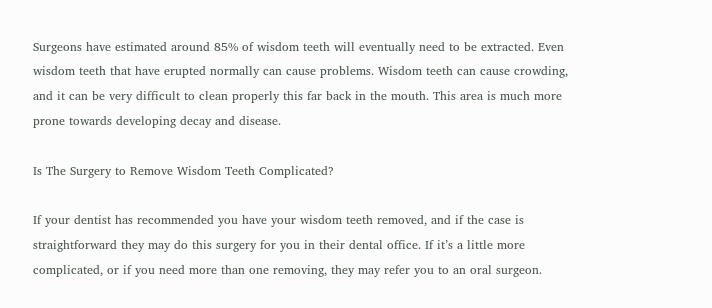Surgeons have estimated around 85% of wisdom teeth will eventually need to be extracted. Even wisdom teeth that have erupted normally can cause problems. Wisdom teeth can cause crowding, and it can be very difficult to clean properly this far back in the mouth. This area is much more prone towards developing decay and disease.

Is The Surgery to Remove Wisdom Teeth Complicated?

If your dentist has recommended you have your wisdom teeth removed, and if the case is straightforward they may do this surgery for you in their dental office. If it’s a little more complicated, or if you need more than one removing, they may refer you to an oral surgeon.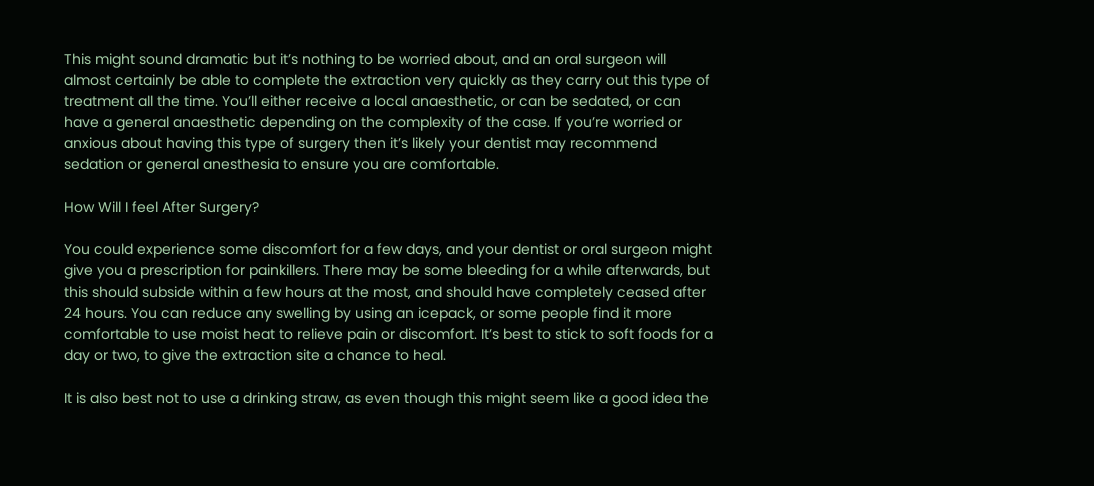This might sound dramatic but it’s nothing to be worried about, and an oral surgeon will almost certainly be able to complete the extraction very quickly as they carry out this type of treatment all the time. You’ll either receive a local anaesthetic, or can be sedated, or can have a general anaesthetic depending on the complexity of the case. If you’re worried or anxious about having this type of surgery then it’s likely your dentist may recommend sedation or general anesthesia to ensure you are comfortable.

How Will I feel After Surgery?

You could experience some discomfort for a few days, and your dentist or oral surgeon might give you a prescription for painkillers. There may be some bleeding for a while afterwards, but this should subside within a few hours at the most, and should have completely ceased after 24 hours. You can reduce any swelling by using an icepack, or some people find it more comfortable to use moist heat to relieve pain or discomfort. It’s best to stick to soft foods for a day or two, to give the extraction site a chance to heal.

It is also best not to use a drinking straw, as even though this might seem like a good idea the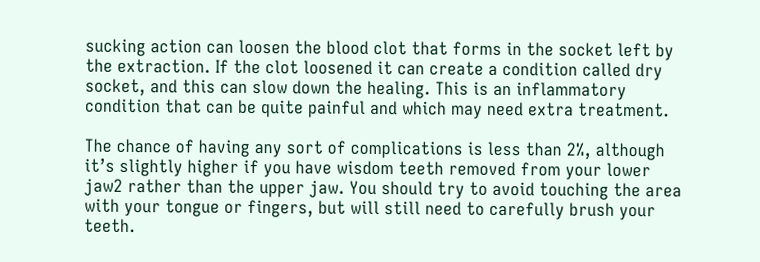sucking action can loosen the blood clot that forms in the socket left by the extraction. If the clot loosened it can create a condition called dry socket, and this can slow down the healing. This is an inflammatory condition that can be quite painful and which may need extra treatment.

The chance of having any sort of complications is less than 2%, although it’s slightly higher if you have wisdom teeth removed from your lower jaw2 rather than the upper jaw. You should try to avoid touching the area with your tongue or fingers, but will still need to carefully brush your teeth.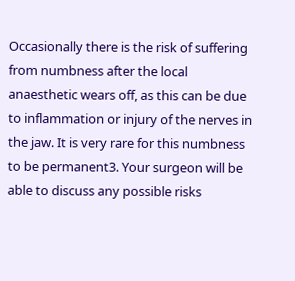Occasionally there is the risk of suffering from numbness after the local anaesthetic wears off, as this can be due to inflammation or injury of the nerves in the jaw. It is very rare for this numbness to be permanent3. Your surgeon will be able to discuss any possible risks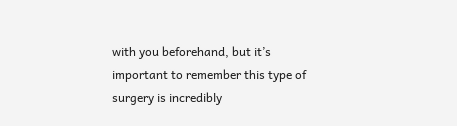with you beforehand, but it’s important to remember this type of surgery is incredibly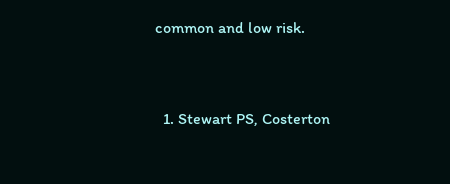common and low risk.


  1. Stewart PS, Costerton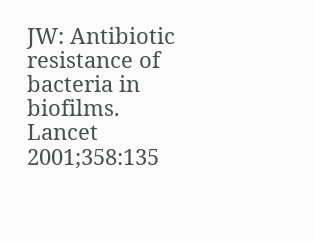JW: Antibiotic resistance of bacteria in biofilms. Lancet 2001;358:135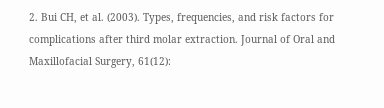2. Bui CH, et al. (2003). Types, frequencies, and risk factors for complications after third molar extraction. Journal of Oral and Maxillofacial Surgery, 61(12):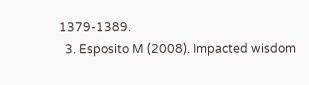1379-1389.
  3. Esposito M (2008). Impacted wisdom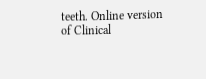teeth. Online version of Clinical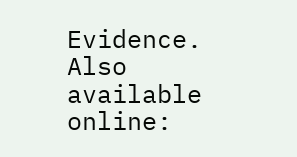Evidence. Also available online: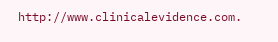http://www.clinicalevidence.com.